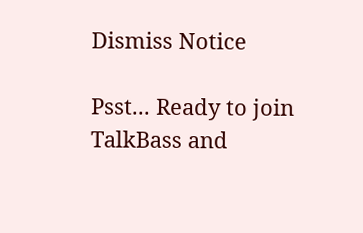Dismiss Notice

Psst... Ready to join TalkBass and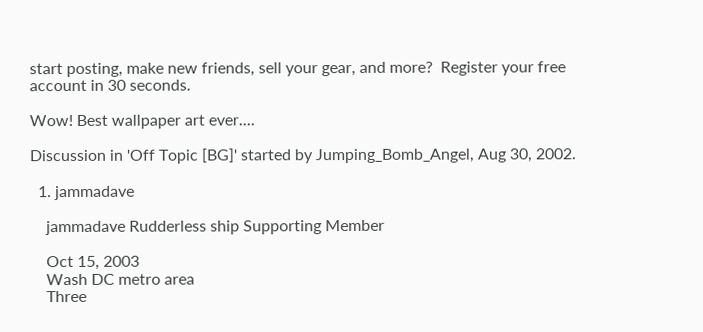start posting, make new friends, sell your gear, and more?  Register your free account in 30 seconds.

Wow! Best wallpaper art ever....

Discussion in 'Off Topic [BG]' started by Jumping_Bomb_Angel, Aug 30, 2002.

  1. jammadave

    jammadave Rudderless ship Supporting Member

    Oct 15, 2003
    Wash DC metro area
    Three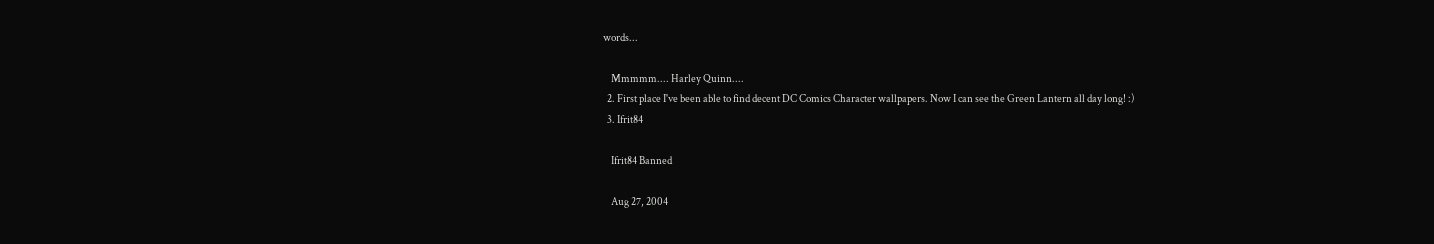words...

    Mmmmm.... Harley Quinn....
  2. First place I've been able to find decent DC Comics Character wallpapers. Now I can see the Green Lantern all day long! :)
  3. Ifrit84

    Ifrit84 Banned

    Aug 27, 2004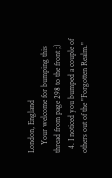London, England
    Your welcome for bumping this thread from page 298 to the front ;)
  4. I noticed you bumped a couple of others out of the "Forgotten Realm."